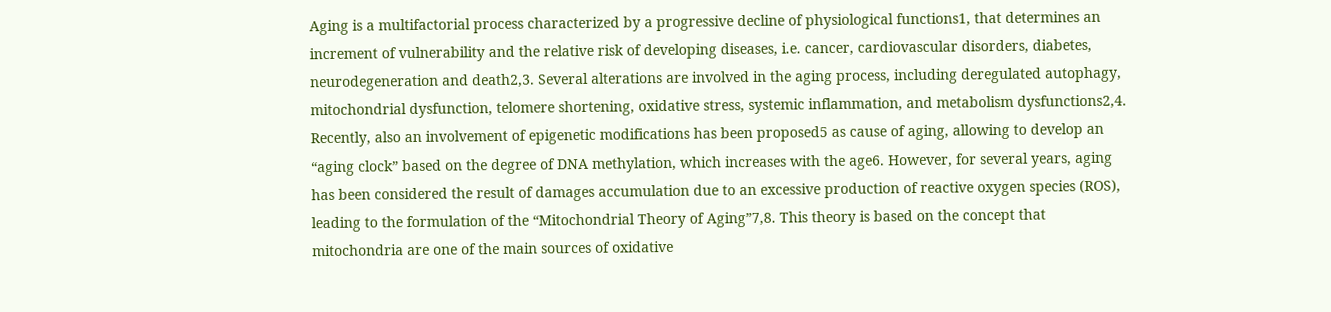Aging is a multifactorial process characterized by a progressive decline of physiological functions1, that determines an increment of vulnerability and the relative risk of developing diseases, i.e. cancer, cardiovascular disorders, diabetes, neurodegeneration and death2,3. Several alterations are involved in the aging process, including deregulated autophagy, mitochondrial dysfunction, telomere shortening, oxidative stress, systemic inflammation, and metabolism dysfunctions2,4. Recently, also an involvement of epigenetic modifications has been proposed5 as cause of aging, allowing to develop an “aging clock” based on the degree of DNA methylation, which increases with the age6. However, for several years, aging has been considered the result of damages accumulation due to an excessive production of reactive oxygen species (ROS), leading to the formulation of the “Mitochondrial Theory of Aging”7,8. This theory is based on the concept that mitochondria are one of the main sources of oxidative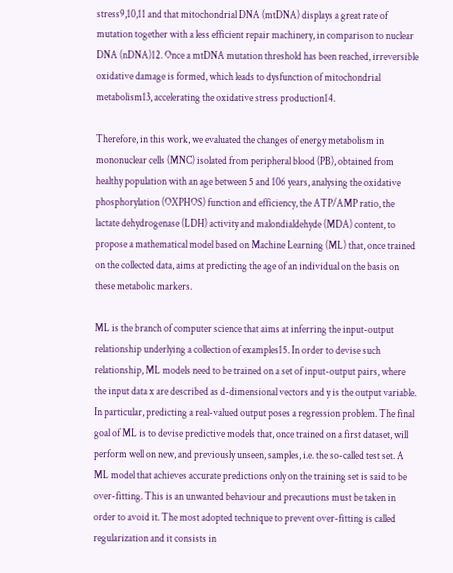stress9,10,11 and that mitochondrial DNA (mtDNA) displays a great rate of mutation together with a less efficient repair machinery, in comparison to nuclear DNA (nDNA)12. Once a mtDNA mutation threshold has been reached, irreversible oxidative damage is formed, which leads to dysfunction of mitochondrial metabolism13, accelerating the oxidative stress production14.

Therefore, in this work, we evaluated the changes of energy metabolism in mononuclear cells (MNC) isolated from peripheral blood (PB), obtained from healthy population with an age between 5 and 106 years, analysing the oxidative phosphorylation (OXPHOS) function and efficiency, the ATP/AMP ratio, the lactate dehydrogenase (LDH) activity and malondialdehyde (MDA) content, to propose a mathematical model based on Machine Learning (ML) that, once trained on the collected data, aims at predicting the age of an individual on the basis on these metabolic markers.

ML is the branch of computer science that aims at inferring the input-output relationship underlying a collection of examples15. In order to devise such relationship, ML models need to be trained on a set of input-output pairs, where the input data x are described as d-dimensional vectors and y is the output variable. In particular, predicting a real-valued output poses a regression problem. The final goal of ML is to devise predictive models that, once trained on a first dataset, will perform well on new, and previously unseen, samples, i.e. the so-called test set. A ML model that achieves accurate predictions only on the training set is said to be over-fitting. This is an unwanted behaviour and precautions must be taken in order to avoid it. The most adopted technique to prevent over-fitting is called regularization and it consists in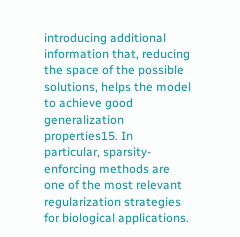introducing additional information that, reducing the space of the possible solutions, helps the model to achieve good generalization properties15. In particular, sparsity-enforcing methods are one of the most relevant regularization strategies for biological applications.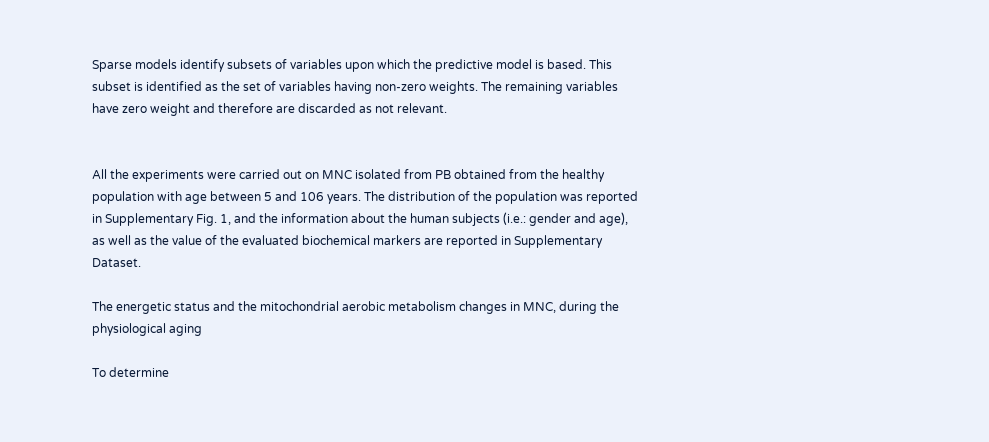Sparse models identify subsets of variables upon which the predictive model is based. This subset is identified as the set of variables having non-zero weights. The remaining variables have zero weight and therefore are discarded as not relevant.


All the experiments were carried out on MNC isolated from PB obtained from the healthy population with age between 5 and 106 years. The distribution of the population was reported in Supplementary Fig. 1, and the information about the human subjects (i.e.: gender and age), as well as the value of the evaluated biochemical markers are reported in Supplementary Dataset.

The energetic status and the mitochondrial aerobic metabolism changes in MNC, during the physiological aging

To determine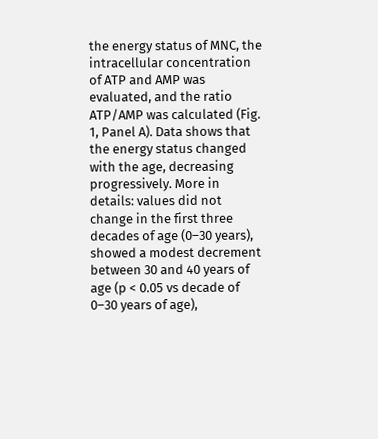the energy status of MNC, the intracellular concentration of ATP and AMP was evaluated, and the ratio ATP/AMP was calculated (Fig. 1, Panel A). Data shows that the energy status changed with the age, decreasing progressively. More in details: values did not change in the first three decades of age (0–30 years), showed a modest decrement between 30 and 40 years of age (p < 0.05 vs decade of 0–30 years of age),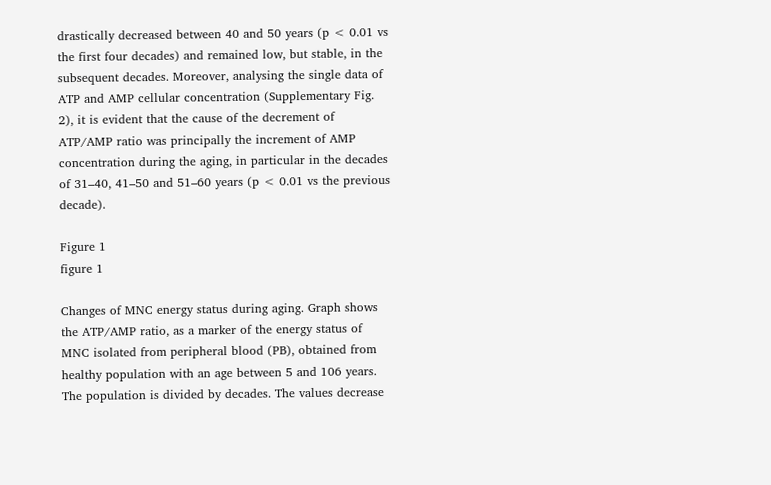drastically decreased between 40 and 50 years (p < 0.01 vs the first four decades) and remained low, but stable, in the subsequent decades. Moreover, analysing the single data of ATP and AMP cellular concentration (Supplementary Fig. 2), it is evident that the cause of the decrement of ATP/AMP ratio was principally the increment of AMP concentration during the aging, in particular in the decades of 31–40, 41–50 and 51–60 years (p < 0.01 vs the previous decade).

Figure 1
figure 1

Changes of MNC energy status during aging. Graph shows the ATP/AMP ratio, as a marker of the energy status of MNC isolated from peripheral blood (PB), obtained from healthy population with an age between 5 and 106 years. The population is divided by decades. The values decrease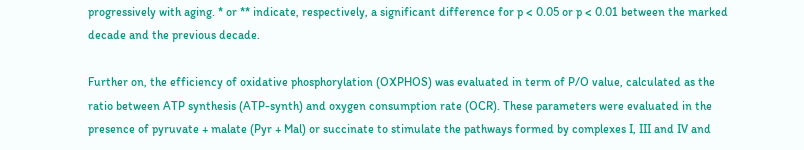progressively with aging. * or ** indicate, respectively, a significant difference for p < 0.05 or p < 0.01 between the marked decade and the previous decade.

Further on, the efficiency of oxidative phosphorylation (OXPHOS) was evaluated in term of P/O value, calculated as the ratio between ATP synthesis (ATP-synth) and oxygen consumption rate (OCR). These parameters were evaluated in the presence of pyruvate + malate (Pyr + Mal) or succinate to stimulate the pathways formed by complexes I, III and IV and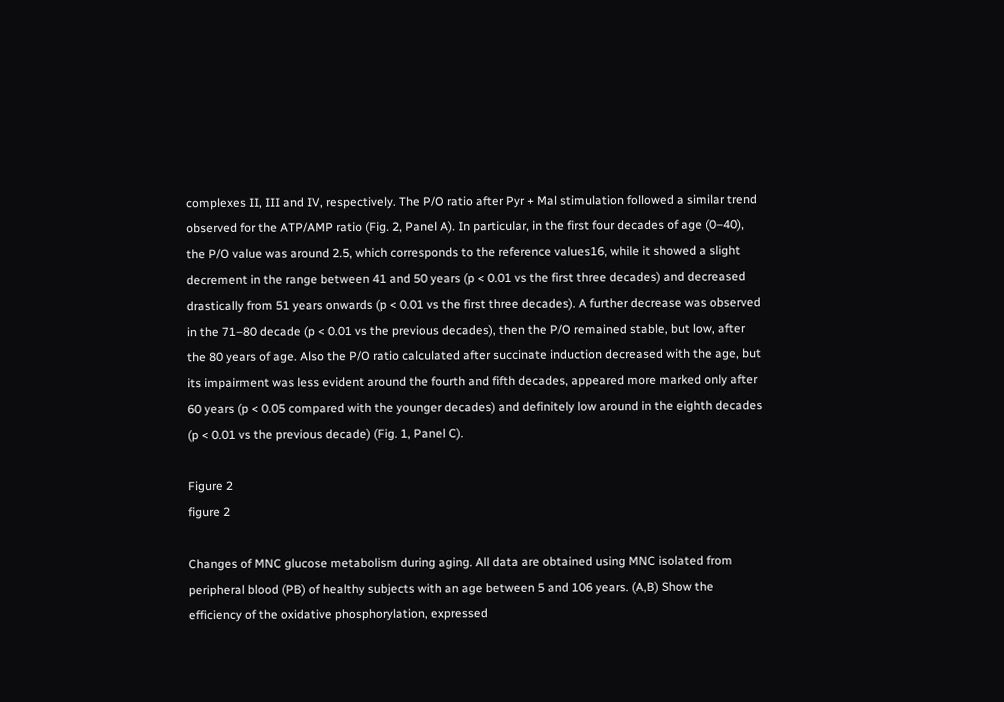complexes II, III and IV, respectively. The P/O ratio after Pyr + Mal stimulation followed a similar trend observed for the ATP/AMP ratio (Fig. 2, Panel A). In particular, in the first four decades of age (0–40), the P/O value was around 2.5, which corresponds to the reference values16, while it showed a slight decrement in the range between 41 and 50 years (p < 0.01 vs the first three decades) and decreased drastically from 51 years onwards (p < 0.01 vs the first three decades). A further decrease was observed in the 71–80 decade (p < 0.01 vs the previous decades), then the P/O remained stable, but low, after the 80 years of age. Also the P/O ratio calculated after succinate induction decreased with the age, but its impairment was less evident around the fourth and fifth decades, appeared more marked only after 60 years (p < 0.05 compared with the younger decades) and definitely low around in the eighth decades (p < 0.01 vs the previous decade) (Fig. 1, Panel C).

Figure 2
figure 2

Changes of MNC glucose metabolism during aging. All data are obtained using MNC isolated from peripheral blood (PB) of healthy subjects with an age between 5 and 106 years. (A,B) Show the efficiency of the oxidative phosphorylation, expressed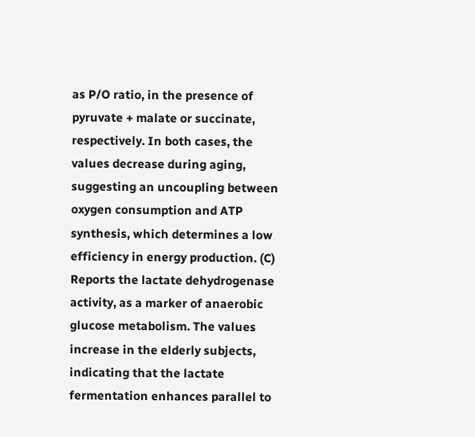as P/O ratio, in the presence of pyruvate + malate or succinate, respectively. In both cases, the values decrease during aging, suggesting an uncoupling between oxygen consumption and ATP synthesis, which determines a low efficiency in energy production. (C) Reports the lactate dehydrogenase activity, as a marker of anaerobic glucose metabolism. The values increase in the elderly subjects, indicating that the lactate fermentation enhances parallel to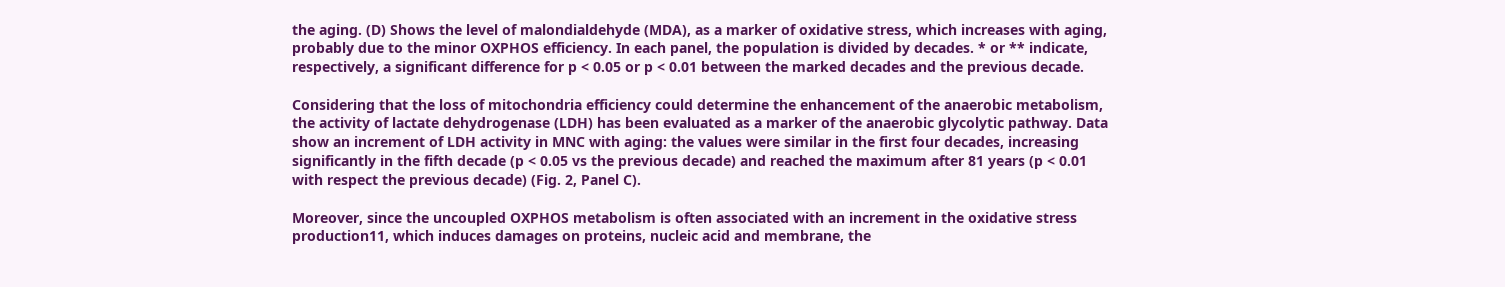the aging. (D) Shows the level of malondialdehyde (MDA), as a marker of oxidative stress, which increases with aging, probably due to the minor OXPHOS efficiency. In each panel, the population is divided by decades. * or ** indicate, respectively, a significant difference for p < 0.05 or p < 0.01 between the marked decades and the previous decade.

Considering that the loss of mitochondria efficiency could determine the enhancement of the anaerobic metabolism, the activity of lactate dehydrogenase (LDH) has been evaluated as a marker of the anaerobic glycolytic pathway. Data show an increment of LDH activity in MNC with aging: the values were similar in the first four decades, increasing significantly in the fifth decade (p < 0.05 vs the previous decade) and reached the maximum after 81 years (p < 0.01 with respect the previous decade) (Fig. 2, Panel C).

Moreover, since the uncoupled OXPHOS metabolism is often associated with an increment in the oxidative stress production11, which induces damages on proteins, nucleic acid and membrane, the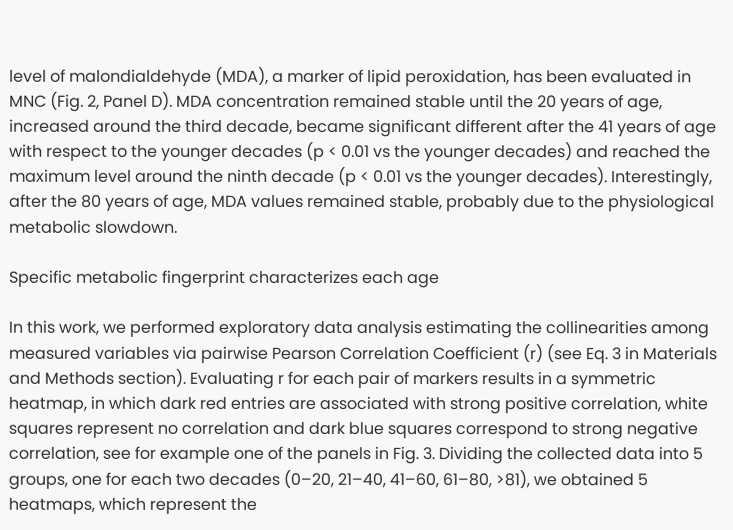level of malondialdehyde (MDA), a marker of lipid peroxidation, has been evaluated in MNC (Fig. 2, Panel D). MDA concentration remained stable until the 20 years of age, increased around the third decade, became significant different after the 41 years of age with respect to the younger decades (p < 0.01 vs the younger decades) and reached the maximum level around the ninth decade (p < 0.01 vs the younger decades). Interestingly, after the 80 years of age, MDA values remained stable, probably due to the physiological metabolic slowdown.

Specific metabolic fingerprint characterizes each age

In this work, we performed exploratory data analysis estimating the collinearities among measured variables via pairwise Pearson Correlation Coefficient (r) (see Eq. 3 in Materials and Methods section). Evaluating r for each pair of markers results in a symmetric heatmap, in which dark red entries are associated with strong positive correlation, white squares represent no correlation and dark blue squares correspond to strong negative correlation, see for example one of the panels in Fig. 3. Dividing the collected data into 5 groups, one for each two decades (0–20, 21–40, 41–60, 61–80, >81), we obtained 5 heatmaps, which represent the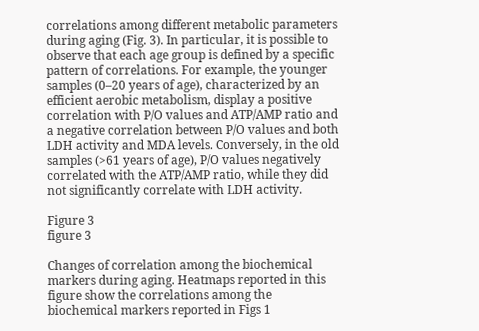correlations among different metabolic parameters during aging (Fig. 3). In particular, it is possible to observe that each age group is defined by a specific pattern of correlations. For example, the younger samples (0–20 years of age), characterized by an efficient aerobic metabolism, display a positive correlation with P/O values and ATP/AMP ratio and a negative correlation between P/O values and both LDH activity and MDA levels. Conversely, in the old samples (>61 years of age), P/O values negatively correlated with the ATP/AMP ratio, while they did not significantly correlate with LDH activity.

Figure 3
figure 3

Changes of correlation among the biochemical markers during aging. Heatmaps reported in this figure show the correlations among the biochemical markers reported in Figs 1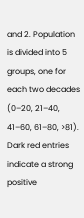and 2. Population is divided into 5 groups, one for each two decades (0–20, 21–40, 41–60, 61–80, >81). Dark red entries indicate a strong positive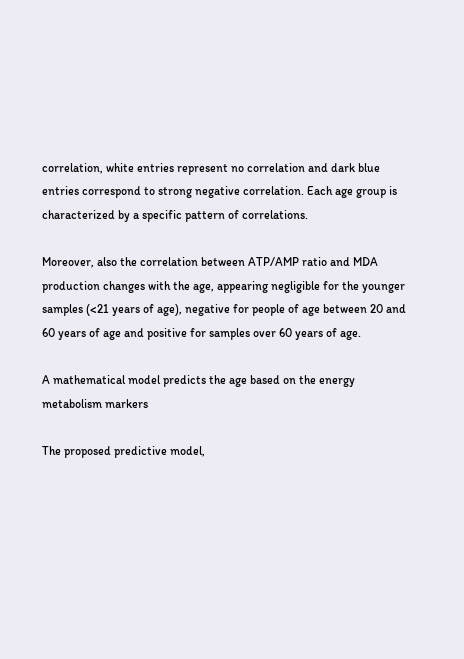correlation, white entries represent no correlation and dark blue entries correspond to strong negative correlation. Each age group is characterized by a specific pattern of correlations.

Moreover, also the correlation between ATP/AMP ratio and MDA production changes with the age, appearing negligible for the younger samples (<21 years of age), negative for people of age between 20 and 60 years of age and positive for samples over 60 years of age.

A mathematical model predicts the age based on the energy metabolism markers

The proposed predictive model,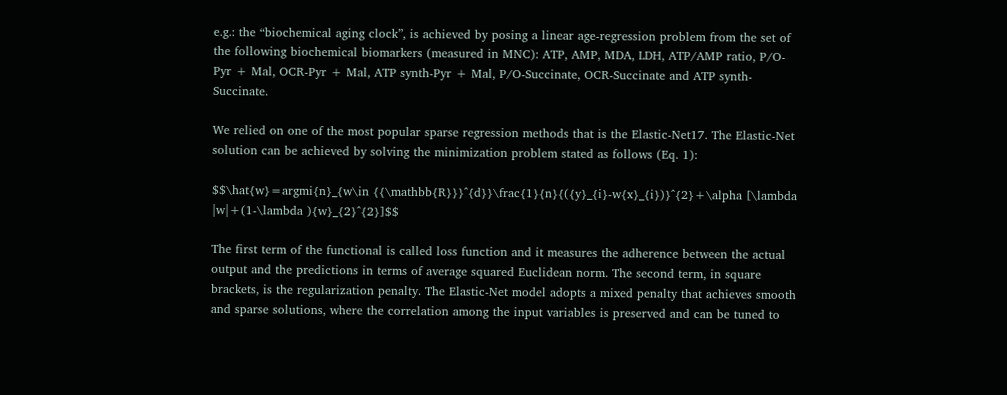e.g.: the “biochemical aging clock”, is achieved by posing a linear age-regression problem from the set of the following biochemical biomarkers (measured in MNC): ATP, AMP, MDA, LDH, ATP/AMP ratio, P/O-Pyr + Mal, OCR-Pyr + Mal, ATP synth-Pyr + Mal, P/O-Succinate, OCR-Succinate and ATP synth-Succinate.

We relied on one of the most popular sparse regression methods that is the Elastic-Net17. The Elastic-Net solution can be achieved by solving the minimization problem stated as follows (Eq. 1):

$$\hat{w}=argmi{n}_{w\in {{\mathbb{R}}}^{d}}\frac{1}{n}{({y}_{i}-w{x}_{i})}^{2}+\alpha [\lambda |w|+(1-\lambda ){w}_{2}^{2}]$$

The first term of the functional is called loss function and it measures the adherence between the actual output and the predictions in terms of average squared Euclidean norm. The second term, in square brackets, is the regularization penalty. The Elastic-Net model adopts a mixed penalty that achieves smooth and sparse solutions, where the correlation among the input variables is preserved and can be tuned to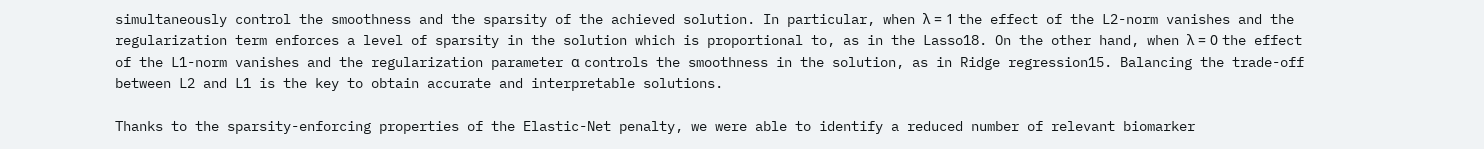simultaneously control the smoothness and the sparsity of the achieved solution. In particular, when λ = 1 the effect of the L2-norm vanishes and the regularization term enforces a level of sparsity in the solution which is proportional to, as in the Lasso18. On the other hand, when λ = 0 the effect of the L1-norm vanishes and the regularization parameter α controls the smoothness in the solution, as in Ridge regression15. Balancing the trade-off between L2 and L1 is the key to obtain accurate and interpretable solutions.

Thanks to the sparsity-enforcing properties of the Elastic-Net penalty, we were able to identify a reduced number of relevant biomarker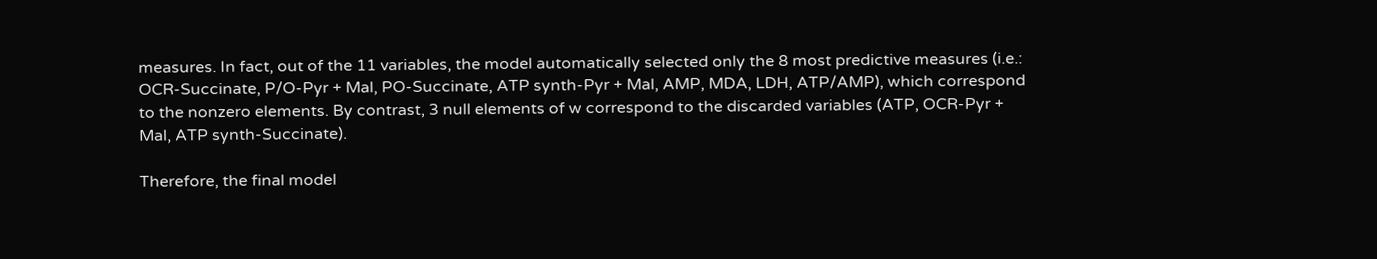measures. In fact, out of the 11 variables, the model automatically selected only the 8 most predictive measures (i.e.: OCR-Succinate, P/O-Pyr + Mal, PO-Succinate, ATP synth-Pyr + Mal, AMP, MDA, LDH, ATP/AMP), which correspond to the nonzero elements. By contrast, 3 null elements of w correspond to the discarded variables (ATP, OCR-Pyr + Mal, ATP synth-Succinate).

Therefore, the final model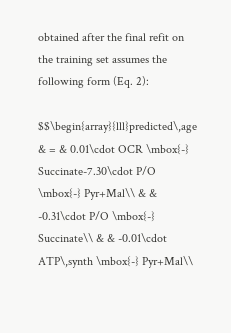obtained after the final refit on the training set assumes the following form (Eq. 2):

$$\begin{array}{lll}predicted\,age & = & 0.01\cdot OCR \mbox{-} Succinate-7.30\cdot P/O \mbox{-} Pyr+Mal\\ & & -0.31\cdot P/O \mbox{-} Succinate\\ & & -0.01\cdot ATP\,synth \mbox{-} Pyr+Mal\\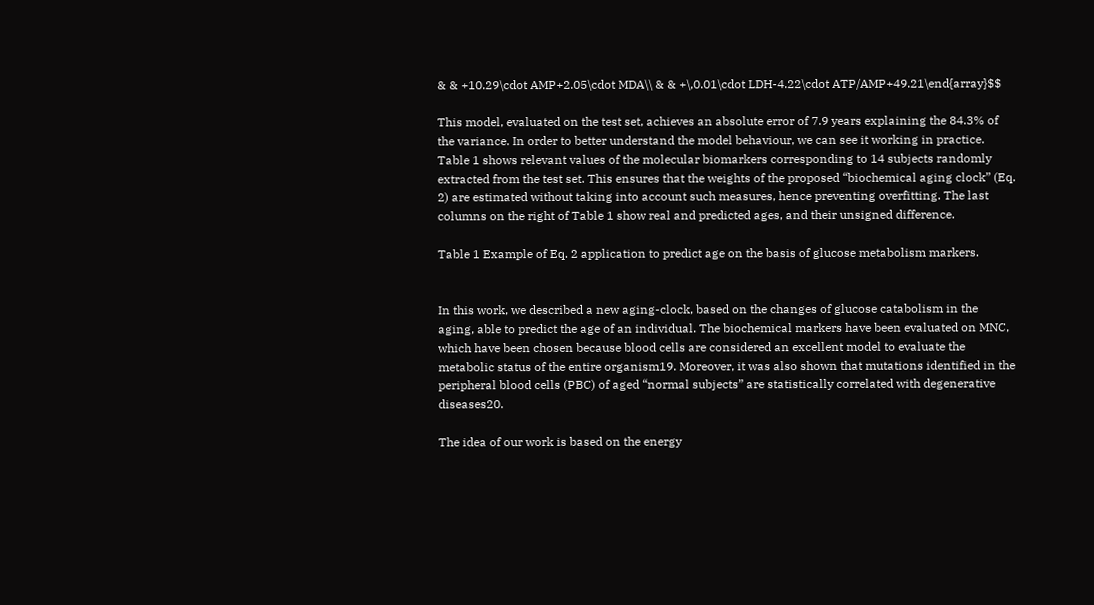& & +10.29\cdot AMP+2.05\cdot MDA\\ & & +\,0.01\cdot LDH-4.22\cdot ATP/AMP+49.21\end{array}$$

This model, evaluated on the test set, achieves an absolute error of 7.9 years explaining the 84.3% of the variance. In order to better understand the model behaviour, we can see it working in practice. Table 1 shows relevant values of the molecular biomarkers corresponding to 14 subjects randomly extracted from the test set. This ensures that the weights of the proposed “biochemical aging clock” (Eq. 2) are estimated without taking into account such measures, hence preventing overfitting. The last columns on the right of Table 1 show real and predicted ages, and their unsigned difference.

Table 1 Example of Eq. 2 application to predict age on the basis of glucose metabolism markers.


In this work, we described a new aging-clock, based on the changes of glucose catabolism in the aging, able to predict the age of an individual. The biochemical markers have been evaluated on MNC, which have been chosen because blood cells are considered an excellent model to evaluate the metabolic status of the entire organism19. Moreover, it was also shown that mutations identified in the peripheral blood cells (PBC) of aged “normal subjects” are statistically correlated with degenerative diseases20.

The idea of our work is based on the energy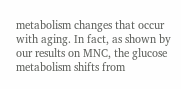metabolism changes that occur with aging. In fact, as shown by our results on MNC, the glucose metabolism shifts from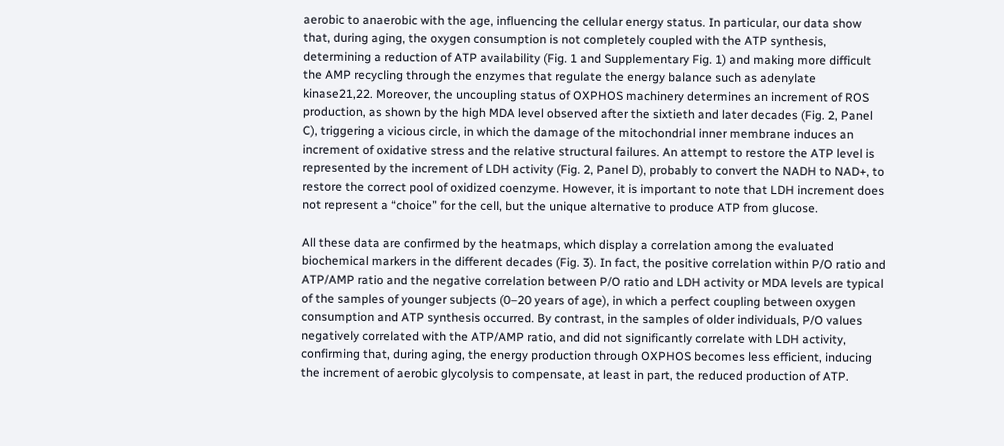aerobic to anaerobic with the age, influencing the cellular energy status. In particular, our data show that, during aging, the oxygen consumption is not completely coupled with the ATP synthesis, determining a reduction of ATP availability (Fig. 1 and Supplementary Fig. 1) and making more difficult the AMP recycling through the enzymes that regulate the energy balance such as adenylate kinase21,22. Moreover, the uncoupling status of OXPHOS machinery determines an increment of ROS production, as shown by the high MDA level observed after the sixtieth and later decades (Fig. 2, Panel C), triggering a vicious circle, in which the damage of the mitochondrial inner membrane induces an increment of oxidative stress and the relative structural failures. An attempt to restore the ATP level is represented by the increment of LDH activity (Fig. 2, Panel D), probably to convert the NADH to NAD+, to restore the correct pool of oxidized coenzyme. However, it is important to note that LDH increment does not represent a “choice” for the cell, but the unique alternative to produce ATP from glucose.

All these data are confirmed by the heatmaps, which display a correlation among the evaluated biochemical markers in the different decades (Fig. 3). In fact, the positive correlation within P/O ratio and ATP/AMP ratio and the negative correlation between P/O ratio and LDH activity or MDA levels are typical of the samples of younger subjects (0–20 years of age), in which a perfect coupling between oxygen consumption and ATP synthesis occurred. By contrast, in the samples of older individuals, P/O values negatively correlated with the ATP/AMP ratio, and did not significantly correlate with LDH activity, confirming that, during aging, the energy production through OXPHOS becomes less efficient, inducing the increment of aerobic glycolysis to compensate, at least in part, the reduced production of ATP.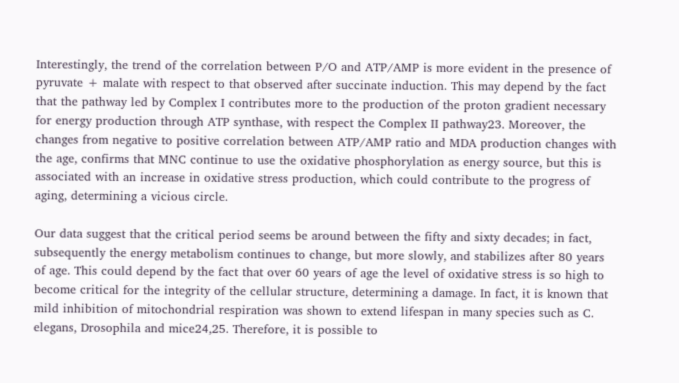Interestingly, the trend of the correlation between P/O and ATP/AMP is more evident in the presence of pyruvate + malate with respect to that observed after succinate induction. This may depend by the fact that the pathway led by Complex I contributes more to the production of the proton gradient necessary for energy production through ATP synthase, with respect the Complex II pathway23. Moreover, the changes from negative to positive correlation between ATP/AMP ratio and MDA production changes with the age, confirms that MNC continue to use the oxidative phosphorylation as energy source, but this is associated with an increase in oxidative stress production, which could contribute to the progress of aging, determining a vicious circle.

Our data suggest that the critical period seems be around between the fifty and sixty decades; in fact, subsequently the energy metabolism continues to change, but more slowly, and stabilizes after 80 years of age. This could depend by the fact that over 60 years of age the level of oxidative stress is so high to become critical for the integrity of the cellular structure, determining a damage. In fact, it is known that mild inhibition of mitochondrial respiration was shown to extend lifespan in many species such as C. elegans, Drosophila and mice24,25. Therefore, it is possible to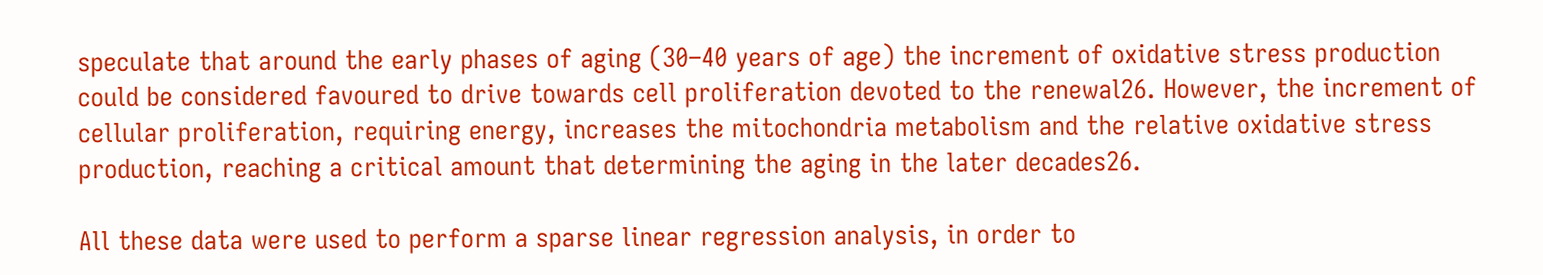speculate that around the early phases of aging (30–40 years of age) the increment of oxidative stress production could be considered favoured to drive towards cell proliferation devoted to the renewal26. However, the increment of cellular proliferation, requiring energy, increases the mitochondria metabolism and the relative oxidative stress production, reaching a critical amount that determining the aging in the later decades26.

All these data were used to perform a sparse linear regression analysis, in order to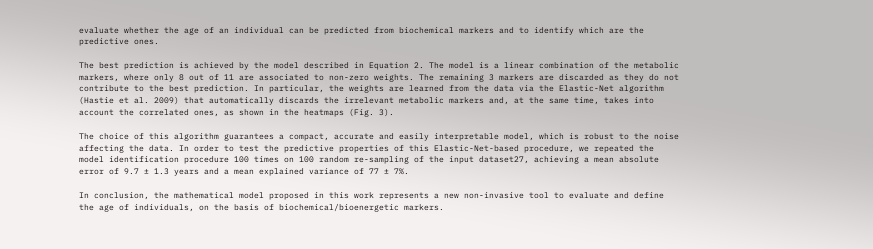evaluate whether the age of an individual can be predicted from biochemical markers and to identify which are the predictive ones.

The best prediction is achieved by the model described in Equation 2. The model is a linear combination of the metabolic markers, where only 8 out of 11 are associated to non-zero weights. The remaining 3 markers are discarded as they do not contribute to the best prediction. In particular, the weights are learned from the data via the Elastic-Net algorithm (Hastie et al. 2009) that automatically discards the irrelevant metabolic markers and, at the same time, takes into account the correlated ones, as shown in the heatmaps (Fig. 3).

The choice of this algorithm guarantees a compact, accurate and easily interpretable model, which is robust to the noise affecting the data. In order to test the predictive properties of this Elastic-Net-based procedure, we repeated the model identification procedure 100 times on 100 random re-sampling of the input dataset27, achieving a mean absolute error of 9.7 ± 1.3 years and a mean explained variance of 77 ± 7%.

In conclusion, the mathematical model proposed in this work represents a new non-invasive tool to evaluate and define the age of individuals, on the basis of biochemical/bioenergetic markers.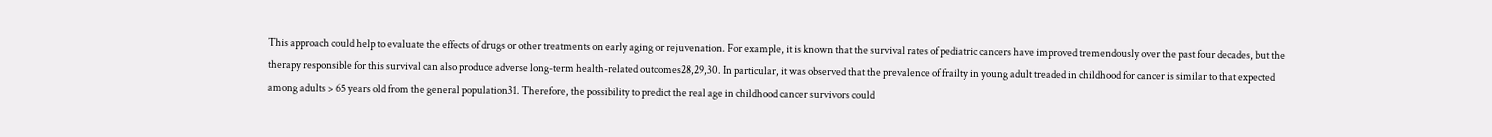This approach could help to evaluate the effects of drugs or other treatments on early aging or rejuvenation. For example, it is known that the survival rates of pediatric cancers have improved tremendously over the past four decades, but the therapy responsible for this survival can also produce adverse long-term health-related outcomes28,29,30. In particular, it was observed that the prevalence of frailty in young adult treaded in childhood for cancer is similar to that expected among adults > 65 years old from the general population31. Therefore, the possibility to predict the real age in childhood cancer survivors could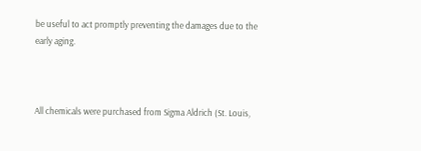be useful to act promptly preventing the damages due to the early aging.



All chemicals were purchased from Sigma Aldrich (St. Louis,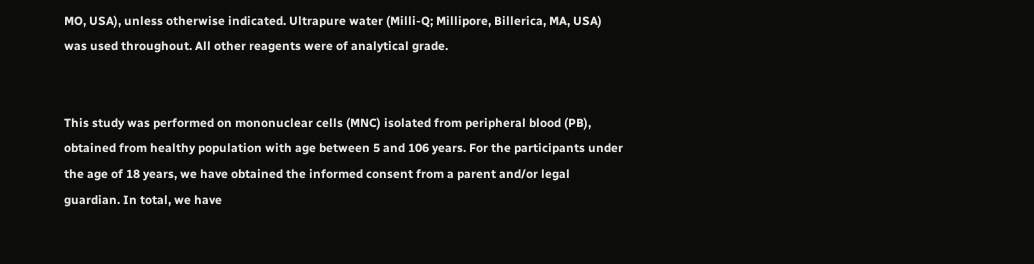MO, USA), unless otherwise indicated. Ultrapure water (Milli-Q; Millipore, Billerica, MA, USA) was used throughout. All other reagents were of analytical grade.


This study was performed on mononuclear cells (MNC) isolated from peripheral blood (PB), obtained from healthy population with age between 5 and 106 years. For the participants under the age of 18 years, we have obtained the informed consent from a parent and/or legal guardian. In total, we have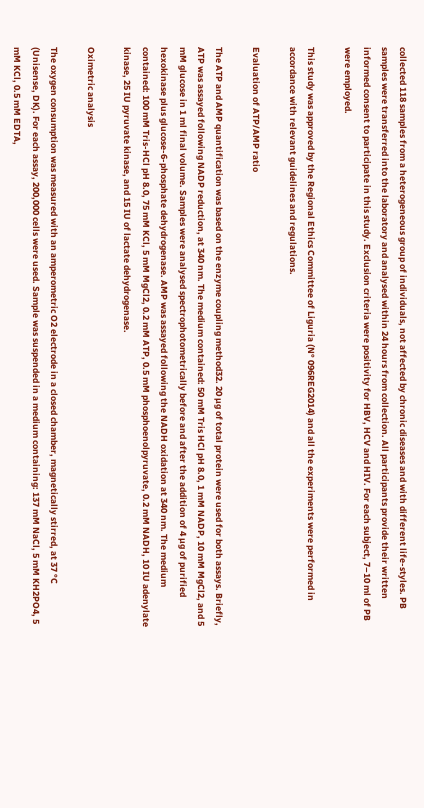collected 118 samples from a heterogeneous group of individuals, not affected by chronic diseases and with different life-styles. PB samples were transferred into the laboratory and analysed within 24 hours from collection. All participants provide their written informed consent to participate in this study. Exclusion criteria were positivity for HBV, HCV and HIV. For each subject, 7–10 ml of PB were employed.

This study was approved by the Regional Ethics Committee of Liguria (N° 096REG2014) and all the experiments were performed in accordance with relevant guidelines and regulations.

Evaluation of ATP/AMP ratio

The ATP and AMP quantification was based on the enzyme coupling method32. 20 µg of total protein were used for both assays. Briefly, ATP was assayed following NADP reduction, at 340 nm. The medium contained: 50 mM Tris HCl pH 8.0, 1 mM NADP, 10 mM MgCl2, and 5 mM glucose in 1 ml final volume. Samples were analysed spectrophotometrically before and after the addition of 4 µg of purified hexokinase plus glucose-6-phosphate dehydrogenase. AMP was assayed following the NADH oxidation at 340 nm. The medium contained: 100 mM Tris-HCl pH 8.0, 75 mM KCl, 5 mM MgCl2, 0.2 mM ATP, 0.5 mM phosphoenolpyruvate, 0.2 mM NADH, 10 IU adenylate kinase, 25 IU pyruvate kinase, and 15 IU of lactate dehydrogenase.

Oximetric analysis

The oxygen consumption was measured with an amperometric O2 electrode in a closed chamber, magnetically stirred, at 37 °C (Unisense, DK). For each assay, 200,000 cells were used. Sample was suspended in a medium containing: 137 mM NaCl, 5 mM KH2PO4, 5 mM KCl, 0.5 mM EDTA,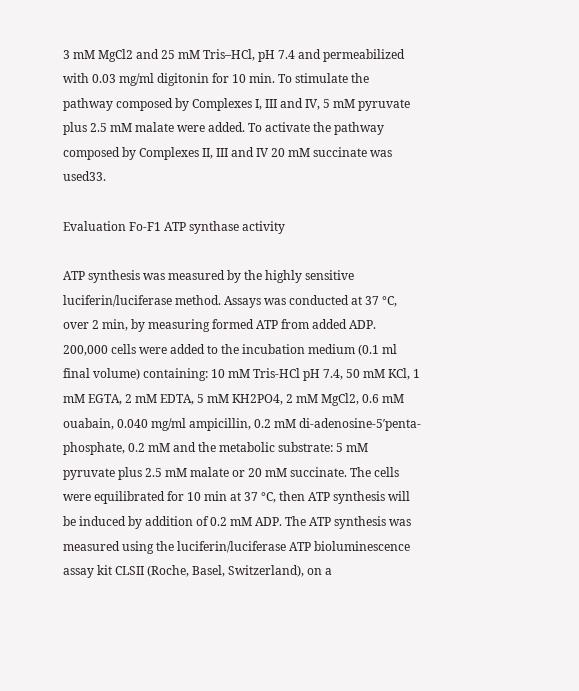3 mM MgCl2 and 25 mM Tris–HCl, pH 7.4 and permeabilized with 0.03 mg/ml digitonin for 10 min. To stimulate the pathway composed by Complexes I, III and IV, 5 mM pyruvate plus 2.5 mM malate were added. To activate the pathway composed by Complexes II, III and IV 20 mM succinate was used33.

Evaluation Fo-F1 ATP synthase activity

ATP synthesis was measured by the highly sensitive luciferin/luciferase method. Assays was conducted at 37 °C, over 2 min, by measuring formed ATP from added ADP. 200,000 cells were added to the incubation medium (0.1 ml final volume) containing: 10 mM Tris-HCl pH 7.4, 50 mM KCl, 1 mM EGTA, 2 mM EDTA, 5 mM KH2PO4, 2 mM MgCl2, 0.6 mM ouabain, 0.040 mg/ml ampicillin, 0.2 mM di-adenosine-5′penta-phosphate, 0.2 mM and the metabolic substrate: 5 mM pyruvate plus 2.5 mM malate or 20 mM succinate. The cells were equilibrated for 10 min at 37 °C, then ATP synthesis will be induced by addition of 0.2 mM ADP. The ATP synthesis was measured using the luciferin/luciferase ATP bioluminescence assay kit CLSII (Roche, Basel, Switzerland), on a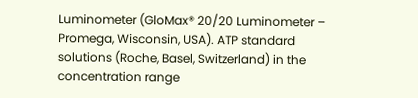Luminometer (GloMax® 20/20 Luminometer – Promega, Wisconsin, USA). ATP standard solutions (Roche, Basel, Switzerland) in the concentration range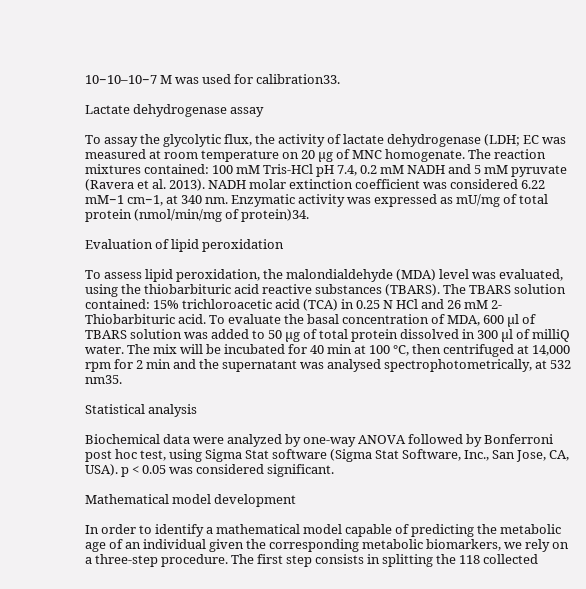10−10–10−7 M was used for calibration33.

Lactate dehydrogenase assay

To assay the glycolytic flux, the activity of lactate dehydrogenase (LDH; EC was measured at room temperature on 20 µg of MNC homogenate. The reaction mixtures contained: 100 mM Tris-HCl pH 7.4, 0.2 mM NADH and 5 mM pyruvate (Ravera et al. 2013). NADH molar extinction coefficient was considered 6.22 mM−1 cm−1, at 340 nm. Enzymatic activity was expressed as mU/mg of total protein (nmol/min/mg of protein)34.

Evaluation of lipid peroxidation

To assess lipid peroxidation, the malondialdehyde (MDA) level was evaluated, using the thiobarbituric acid reactive substances (TBARS). The TBARS solution contained: 15% trichloroacetic acid (TCA) in 0.25 N HCl and 26 mM 2-Thiobarbituric acid. To evaluate the basal concentration of MDA, 600 µl of TBARS solution was added to 50 µg of total protein dissolved in 300 µl of milliQ water. The mix will be incubated for 40 min at 100 °C, then centrifuged at 14,000 rpm for 2 min and the supernatant was analysed spectrophotometrically, at 532 nm35.

Statistical analysis

Biochemical data were analyzed by one-way ANOVA followed by Bonferroni post hoc test, using Sigma Stat software (Sigma Stat Software, Inc., San Jose, CA, USA). p < 0.05 was considered significant.

Mathematical model development

In order to identify a mathematical model capable of predicting the metabolic age of an individual given the corresponding metabolic biomarkers, we rely on a three-step procedure. The first step consists in splitting the 118 collected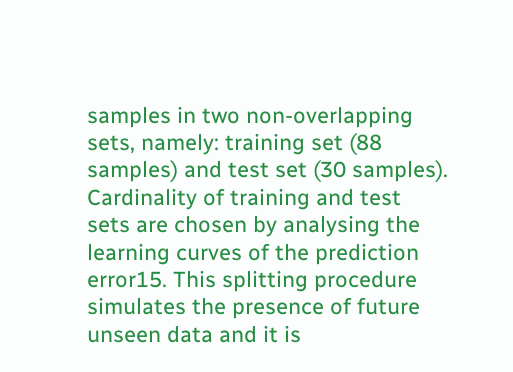samples in two non-overlapping sets, namely: training set (88 samples) and test set (30 samples). Cardinality of training and test sets are chosen by analysing the learning curves of the prediction error15. This splitting procedure simulates the presence of future unseen data and it is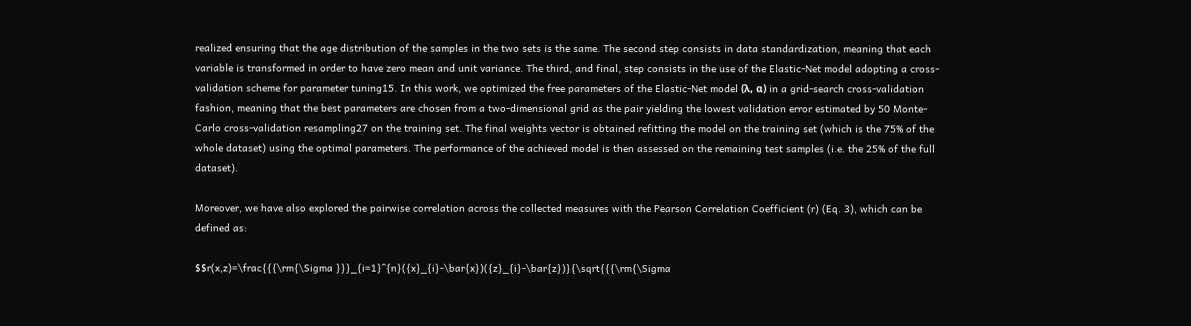realized ensuring that the age distribution of the samples in the two sets is the same. The second step consists in data standardization, meaning that each variable is transformed in order to have zero mean and unit variance. The third, and final, step consists in the use of the Elastic-Net model adopting a cross-validation scheme for parameter tuning15. In this work, we optimized the free parameters of the Elastic-Net model (λ, α) in a grid-search cross-validation fashion, meaning that the best parameters are chosen from a two-dimensional grid as the pair yielding the lowest validation error estimated by 50 Monte-Carlo cross-validation resampling27 on the training set. The final weights vector is obtained refitting the model on the training set (which is the 75% of the whole dataset) using the optimal parameters. The performance of the achieved model is then assessed on the remaining test samples (i.e. the 25% of the full dataset).

Moreover, we have also explored the pairwise correlation across the collected measures with the Pearson Correlation Coefficient (r) (Eq. 3), which can be defined as:

$$r(x,z)=\frac{{{\rm{\Sigma }}}_{i=1}^{n}({x}_{i}-\bar{x})({z}_{i}-\bar{z})}{\sqrt{{{\rm{\Sigma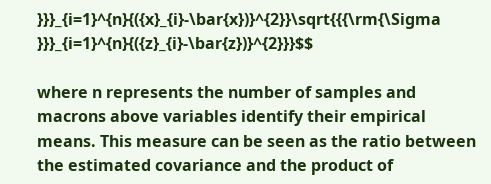}}}_{i=1}^{n}{({x}_{i}-\bar{x})}^{2}}\sqrt{{{\rm{\Sigma }}}_{i=1}^{n}{({z}_{i}-\bar{z})}^{2}}}$$

where n represents the number of samples and macrons above variables identify their empirical means. This measure can be seen as the ratio between the estimated covariance and the product of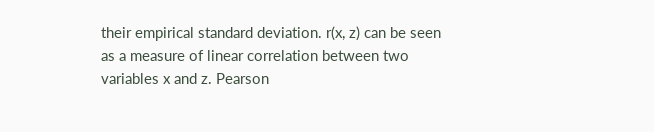their empirical standard deviation. r(x, z) can be seen as a measure of linear correlation between two variables x and z. Pearson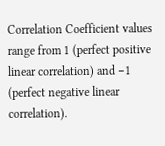Correlation Coefficient values range from 1 (perfect positive linear correlation) and −1 (perfect negative linear correlation).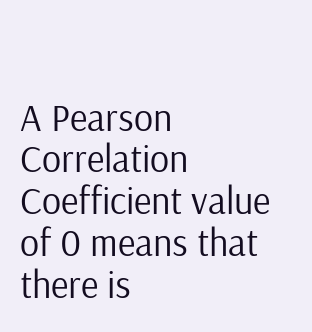A Pearson Correlation Coefficient value of 0 means that there is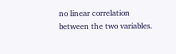no linear correlation between the two variables.